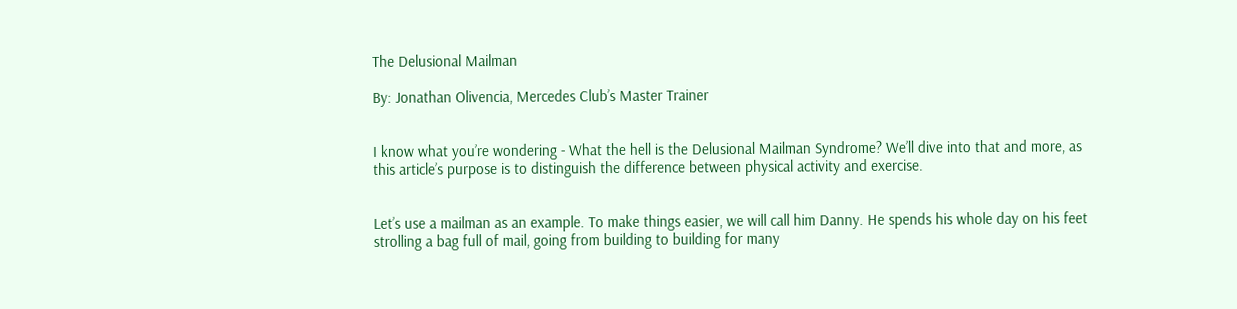The Delusional Mailman

By: Jonathan Olivencia, Mercedes Club’s Master Trainer


I know what you’re wondering - What the hell is the Delusional Mailman Syndrome? We’ll dive into that and more, as this article’s purpose is to distinguish the difference between physical activity and exercise.


Let’s use a mailman as an example. To make things easier, we will call him Danny. He spends his whole day on his feet strolling a bag full of mail, going from building to building for many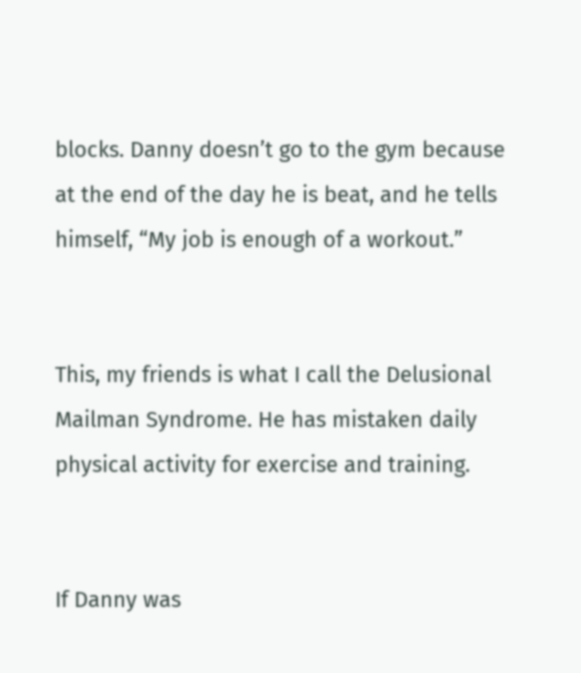blocks. Danny doesn’t go to the gym because at the end of the day he is beat, and he tells himself, “My job is enough of a workout.”


This, my friends is what I call the Delusional Mailman Syndrome. He has mistaken daily physical activity for exercise and training.


If Danny was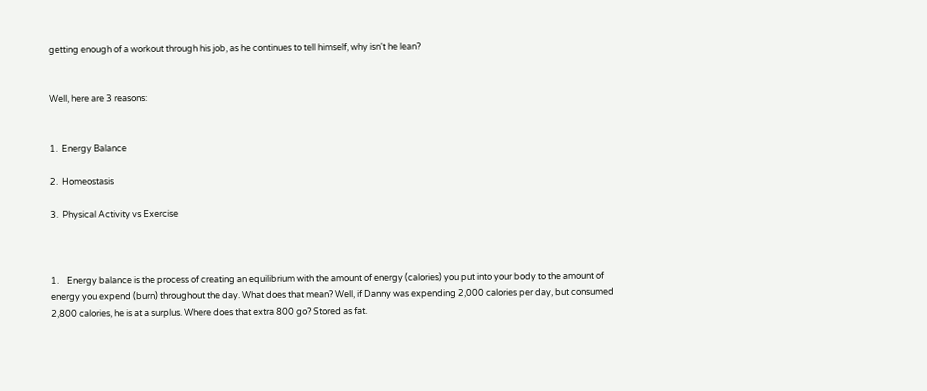getting enough of a workout through his job, as he continues to tell himself, why isn't he lean?


Well, here are 3 reasons:


1.  Energy Balance

2.  Homeostasis

3.  Physical Activity vs Exercise



1.    Energy balance is the process of creating an equilibrium with the amount of energy (calories) you put into your body to the amount of energy you expend (burn) throughout the day. What does that mean? Well, if Danny was expending 2,000 calories per day, but consumed 2,800 calories, he is at a surplus. Where does that extra 800 go? Stored as fat.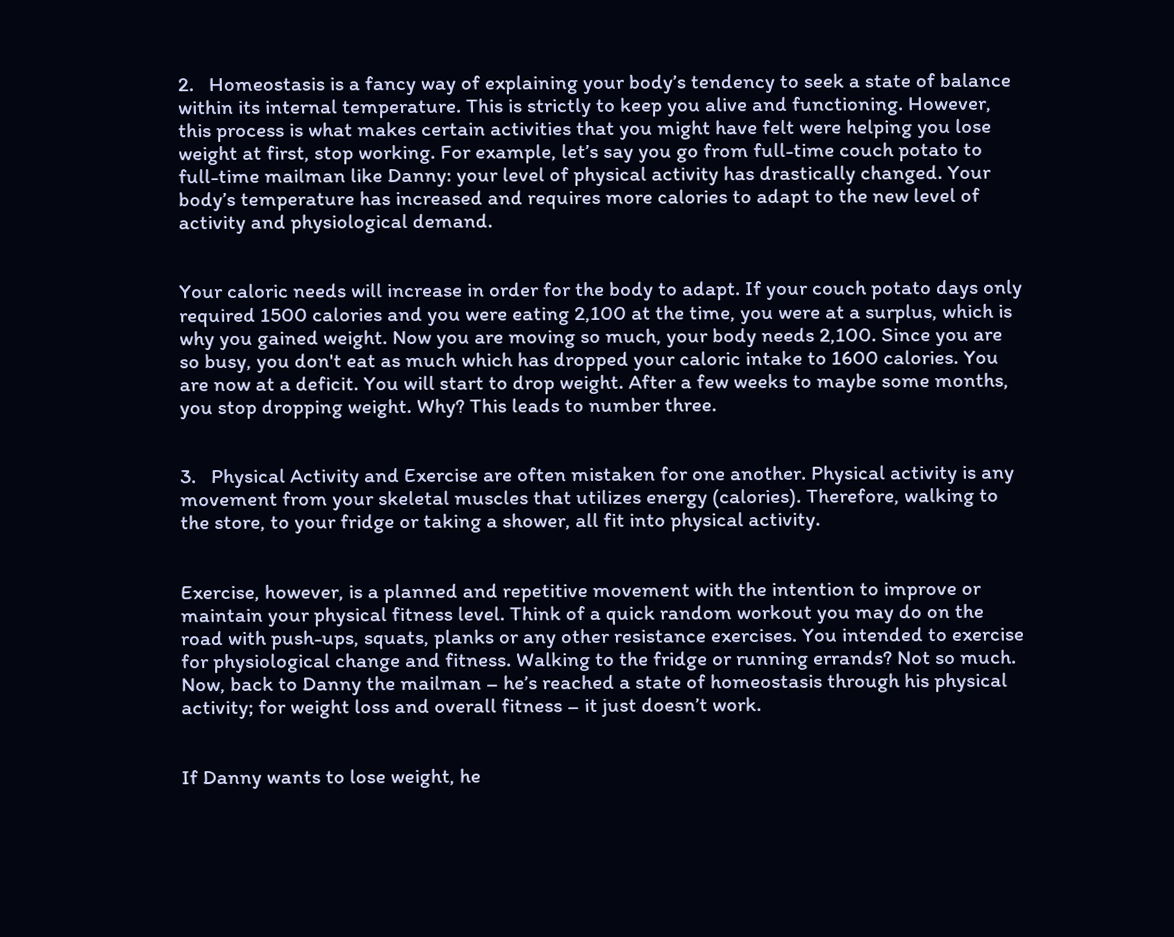2.   Homeostasis is a fancy way of explaining your body’s tendency to seek a state of balance within its internal temperature. This is strictly to keep you alive and functioning. However, this process is what makes certain activities that you might have felt were helping you lose weight at first, stop working. For example, let’s say you go from full-time couch potato to full-time mailman like Danny: your level of physical activity has drastically changed. Your body’s temperature has increased and requires more calories to adapt to the new level of activity and physiological demand.


Your caloric needs will increase in order for the body to adapt. If your couch potato days only required 1500 calories and you were eating 2,100 at the time, you were at a surplus, which is why you gained weight. Now you are moving so much, your body needs 2,100. Since you are so busy, you don't eat as much which has dropped your caloric intake to 1600 calories. You are now at a deficit. You will start to drop weight. After a few weeks to maybe some months, you stop dropping weight. Why? This leads to number three.


3.   Physical Activity and Exercise are often mistaken for one another. Physical activity is any movement from your skeletal muscles that utilizes energy (calories). Therefore, walking to the store, to your fridge or taking a shower, all fit into physical activity.


Exercise, however, is a planned and repetitive movement with the intention to improve or maintain your physical fitness level. Think of a quick random workout you may do on the road with push-ups, squats, planks or any other resistance exercises. You intended to exercise for physiological change and fitness. Walking to the fridge or running errands? Not so much. Now, back to Danny the mailman – he’s reached a state of homeostasis through his physical activity; for weight loss and overall fitness – it just doesn’t work.


If Danny wants to lose weight, he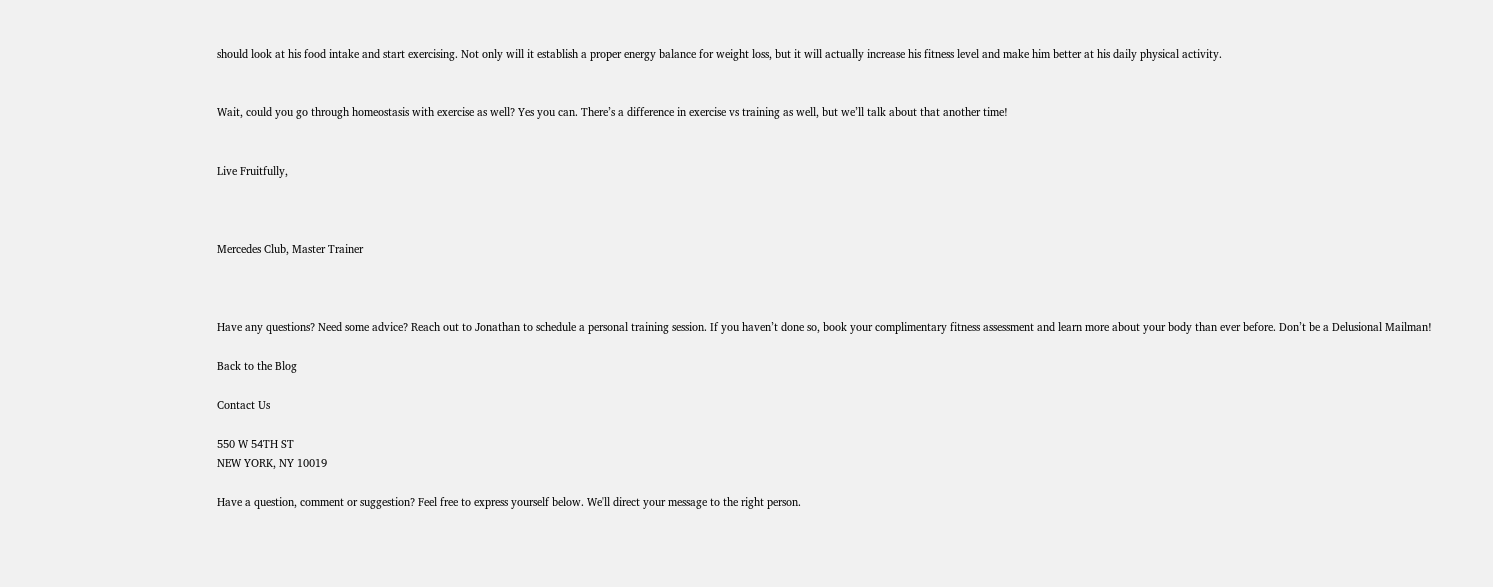should look at his food intake and start exercising. Not only will it establish a proper energy balance for weight loss, but it will actually increase his fitness level and make him better at his daily physical activity.


Wait, could you go through homeostasis with exercise as well? Yes you can. There’s a difference in exercise vs training as well, but we’ll talk about that another time!


Live Fruitfully,



Mercedes Club, Master Trainer



Have any questions? Need some advice? Reach out to Jonathan to schedule a personal training session. If you haven’t done so, book your complimentary fitness assessment and learn more about your body than ever before. Don’t be a Delusional Mailman!

Back to the Blog

Contact Us

550 W 54TH ST
NEW YORK, NY 10019

Have a question, comment or suggestion? Feel free to express yourself below. We'll direct your message to the right person.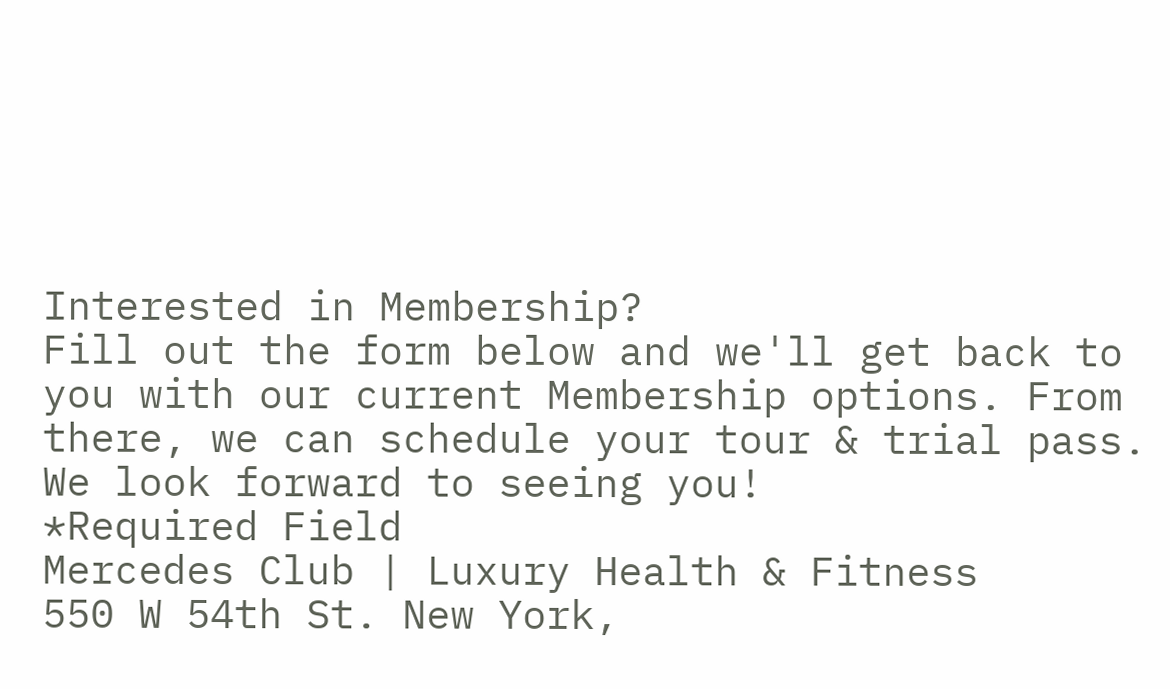Interested in Membership?
Fill out the form below and we'll get back to you with our current Membership options. From there, we can schedule your tour & trial pass. We look forward to seeing you!
*Required Field
Mercedes Club | Luxury Health & Fitness
550 W 54th St. New York,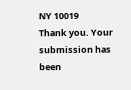NY 10019
Thank you. Your submission has been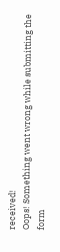received!
Oops! Something went wrong while submitting the form